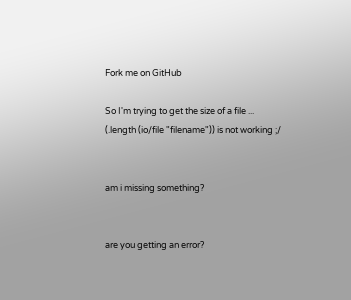Fork me on GitHub

So I'm trying to get the size of a file ... (.length (io/file "filename")) is not working ;/


am i missing something?


are you getting an error?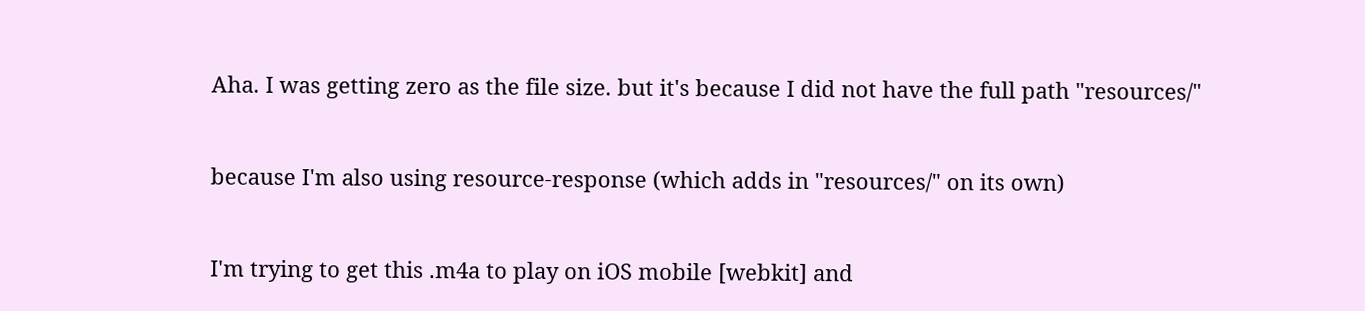Aha. I was getting zero as the file size. but it's because I did not have the full path "resources/"


because I'm also using resource-response (which adds in "resources/" on its own)


I'm trying to get this .m4a to play on iOS mobile [webkit] and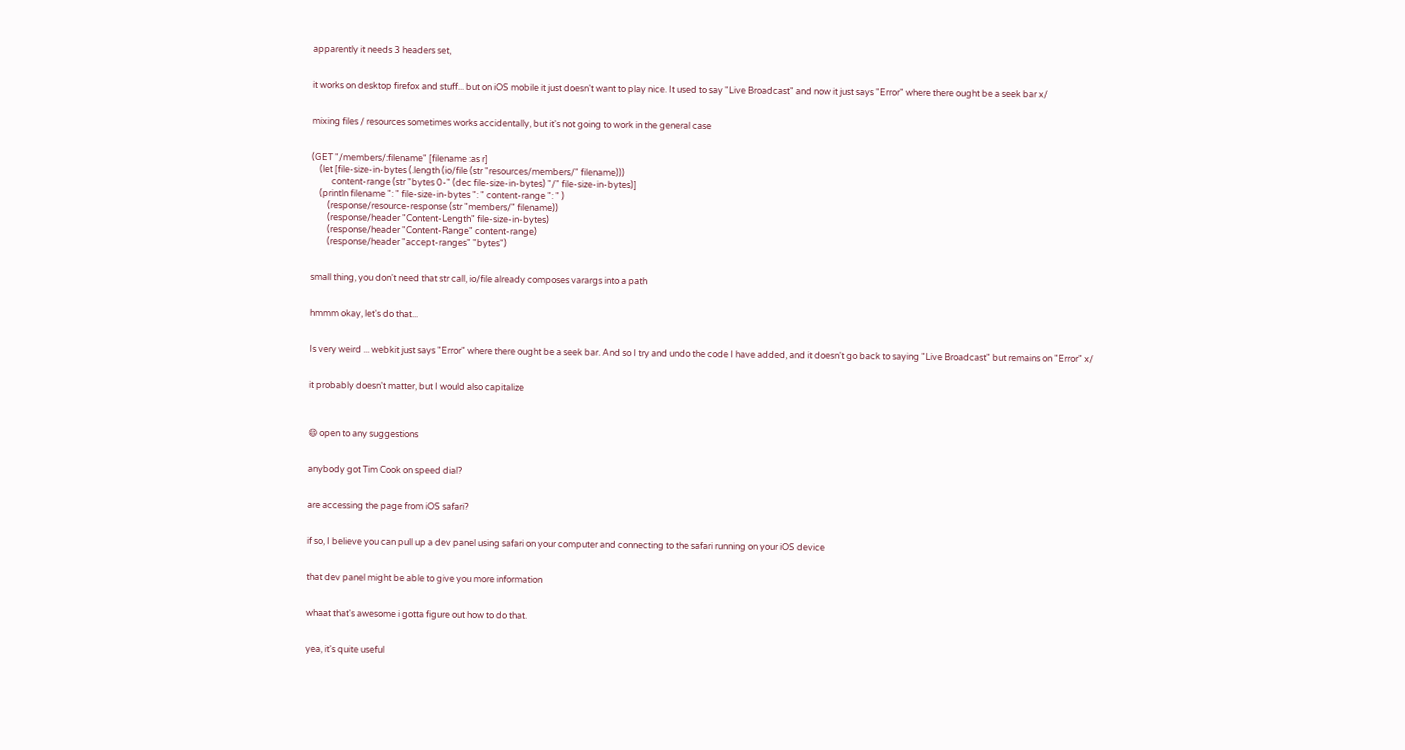apparently it needs 3 headers set,


it works on desktop firefox and stuff... but on iOS mobile it just doesn't want to play nice. It used to say "Live Broadcast" and now it just says "Error" where there ought be a seek bar x/


mixing files / resources sometimes works accidentally, but it's not going to work in the general case


(GET "/members/:filename" [filename :as r]
    (let [file-size-in-bytes (.length (io/file (str "resources/members/" filename)))
          content-range (str "bytes 0-" (dec file-size-in-bytes) "/" file-size-in-bytes)]
    (println filename ": " file-size-in-bytes ": " content-range ": " )
        (response/resource-response (str "members/" filename))
        (response/header "Content-Length" file-size-in-bytes)
        (response/header "Content-Range" content-range)
        (response/header "accept-ranges" "bytes")


small thing, you don't need that str call, io/file already composes varargs into a path


hmmm okay, let's do that...


Is very weird ... webkit just says "Error" where there ought be a seek bar. And so I try and undo the code I have added, and it doesn't go back to saying "Live Broadcast" but remains on "Error" x/


it probably doesn't matter, but I would also capitalize



😄 open to any suggestions


anybody got Tim Cook on speed dial?


are accessing the page from iOS safari?


if so, I believe you can pull up a dev panel using safari on your computer and connecting to the safari running on your iOS device


that dev panel might be able to give you more information


whaat that's awesome i gotta figure out how to do that.


yea, it's quite useful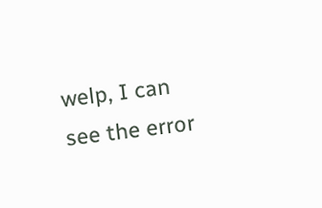welp, I can see the error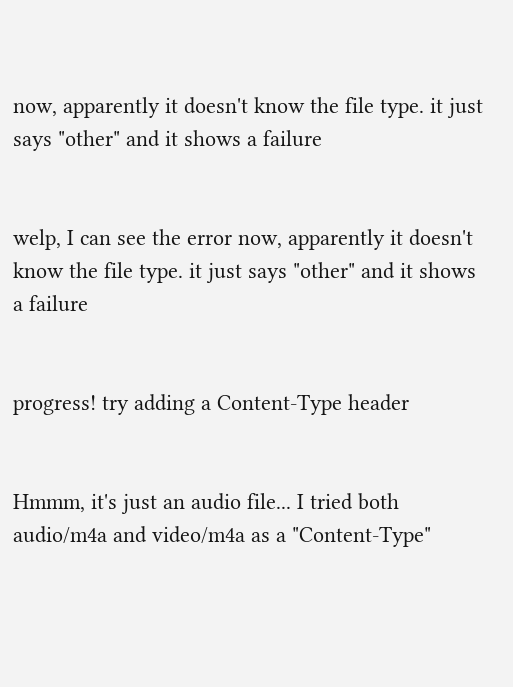now, apparently it doesn't know the file type. it just says "other" and it shows a failure


welp, I can see the error now, apparently it doesn't know the file type. it just says "other" and it shows a failure


progress! try adding a Content-Type header


Hmmm, it's just an audio file... I tried both audio/m4a and video/m4a as a "Content-Type"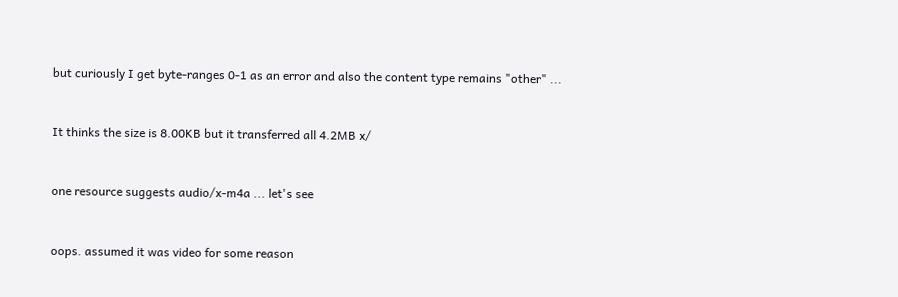but curiously I get byte-ranges 0-1 as an error and also the content type remains "other" ...


It thinks the size is 8.00KB but it transferred all 4.2MB x/


one resource suggests audio/x-m4a ... let's see


oops. assumed it was video for some reason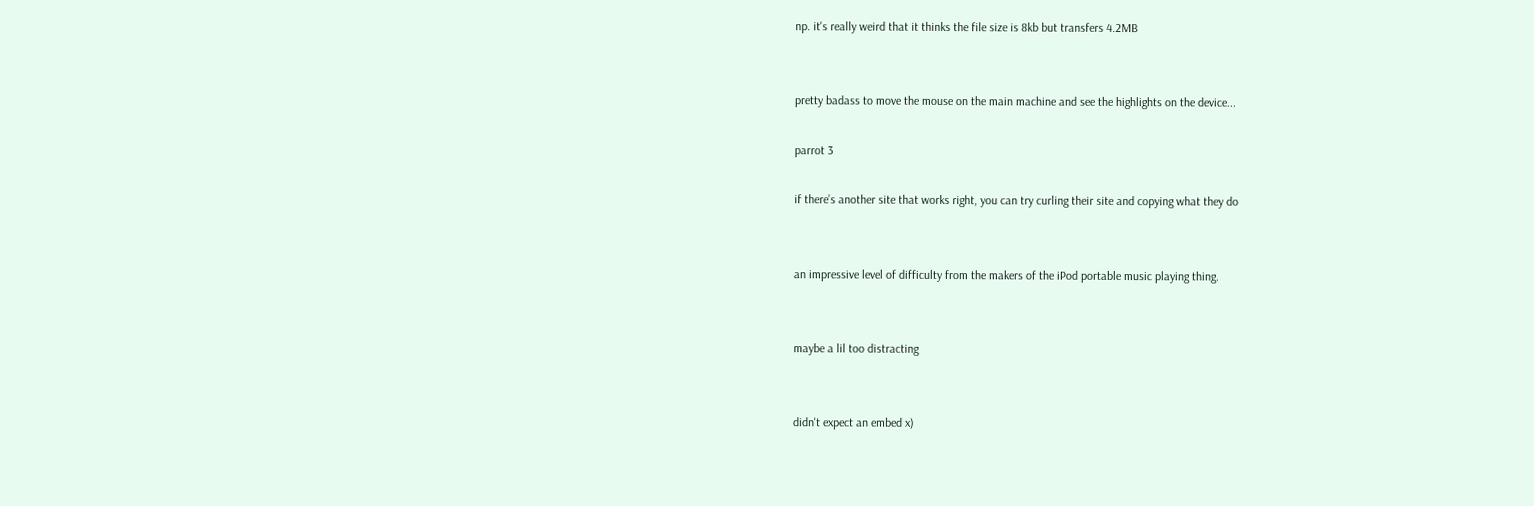np. it's really weird that it thinks the file size is 8kb but transfers 4.2MB


pretty badass to move the mouse on the main machine and see the highlights on the device...

parrot 3

if there’s another site that works right, you can try curling their site and copying what they do


an impressive level of difficulty from the makers of the iPod portable music playing thing.


maybe a lil too distracting


didn't expect an embed x)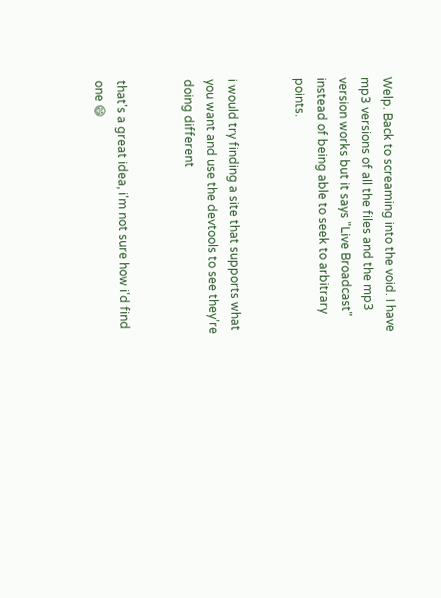Welp. Back to screaming into the void. I have mp3 versions of all the files and the mp3 version works but it says "Live Broadcast" instead of being able to seek to arbitrary points.


i would try finding a site that supports what you want and use the devtools to see they’re doing different


that's a great idea, i'm not sure how i'd find one 😄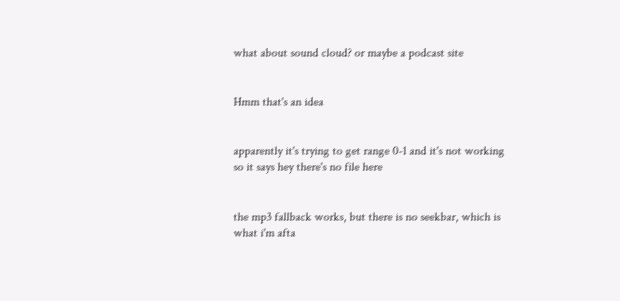what about sound cloud? or maybe a podcast site


Hmm that's an idea


apparently it's trying to get range 0-1 and it's not working so it says hey there's no file here


the mp3 fallback works, but there is no seekbar, which is what i'm afta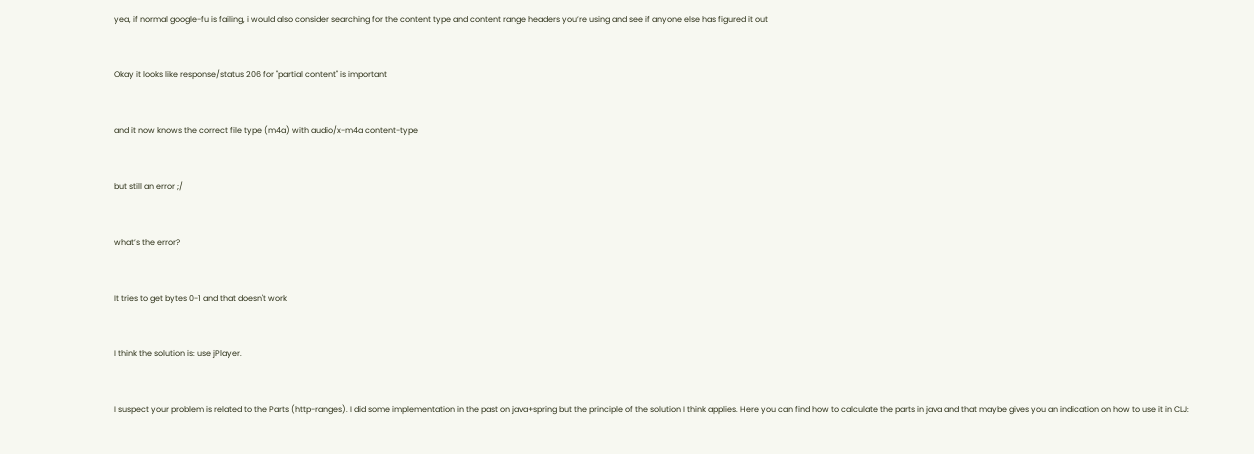yea, if normal google-fu is failing, i would also consider searching for the content type and content range headers you’re using and see if anyone else has figured it out


Okay it looks like response/status 206 for "partial content" is important


and it now knows the correct file type (m4a) with audio/x-m4a content-type


but still an error ;/


what’s the error?


It tries to get bytes 0-1 and that doesn't work


I think the solution is: use jPlayer.


I suspect your problem is related to the Parts (http-ranges). I did some implementation in the past on java+spring but the principle of the solution I think applies. Here you can find how to calculate the parts in java and that maybe gives you an indication on how to use it in CLJ: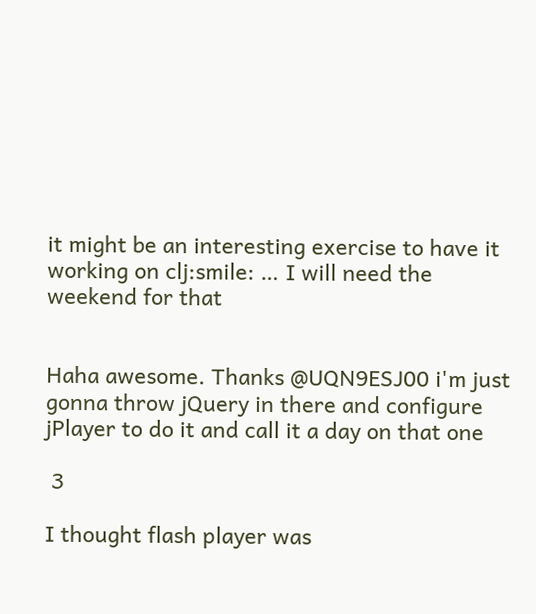it might be an interesting exercise to have it working on clj:smile: … I will need the weekend for that


Haha awesome. Thanks @UQN9ESJ00 i'm just gonna throw jQuery in there and configure jPlayer to do it and call it a day on that one

 3

I thought flash player was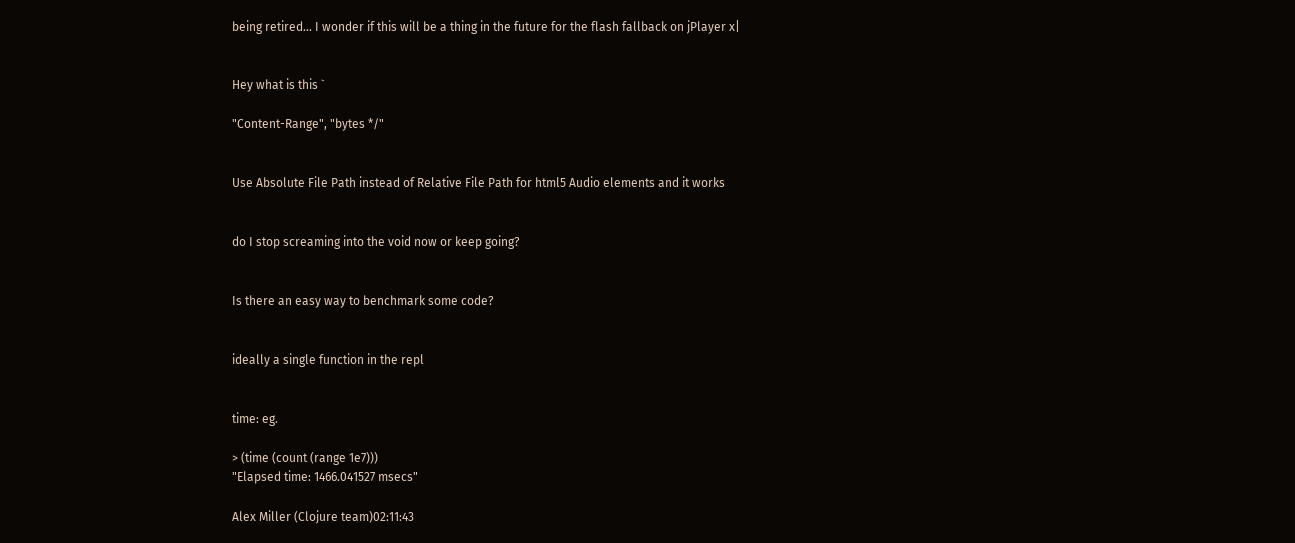being retired... I wonder if this will be a thing in the future for the flash fallback on jPlayer x|


Hey what is this `

"Content-Range", "bytes */"


Use Absolute File Path instead of Relative File Path for html5 Audio elements and it works


do I stop screaming into the void now or keep going?


Is there an easy way to benchmark some code?


ideally a single function in the repl


time: eg.

> (time (count (range 1e7)))
"Elapsed time: 1466.041527 msecs"

Alex Miller (Clojure team)02:11:43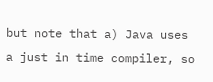but note that a) Java uses a just in time compiler, so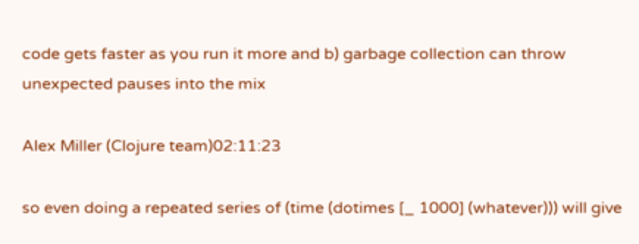code gets faster as you run it more and b) garbage collection can throw unexpected pauses into the mix

Alex Miller (Clojure team)02:11:23

so even doing a repeated series of (time (dotimes [_ 1000] (whatever))) will give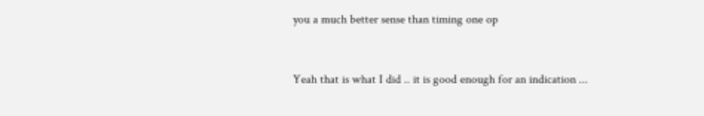you a much better sense than timing one op


Yeah that is what I did .. it is good enough for an indication ...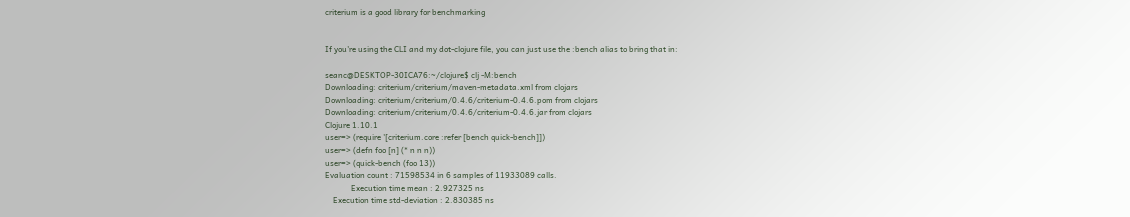criterium is a good library for benchmarking


If you're using the CLI and my dot-clojure file, you can just use the :bench alias to bring that in:

seanc@DESKTOP-30ICA76:~/clojure$ clj -M:bench
Downloading: criterium/criterium/maven-metadata.xml from clojars
Downloading: criterium/criterium/0.4.6/criterium-0.4.6.pom from clojars
Downloading: criterium/criterium/0.4.6/criterium-0.4.6.jar from clojars
Clojure 1.10.1
user=> (require '[criterium.core :refer [bench quick-bench]])
user=> (defn foo [n] (* n n n))
user=> (quick-bench (foo 13))
Evaluation count : 71598534 in 6 samples of 11933089 calls.
             Execution time mean : 2.927325 ns
    Execution time std-deviation : 2.830385 ns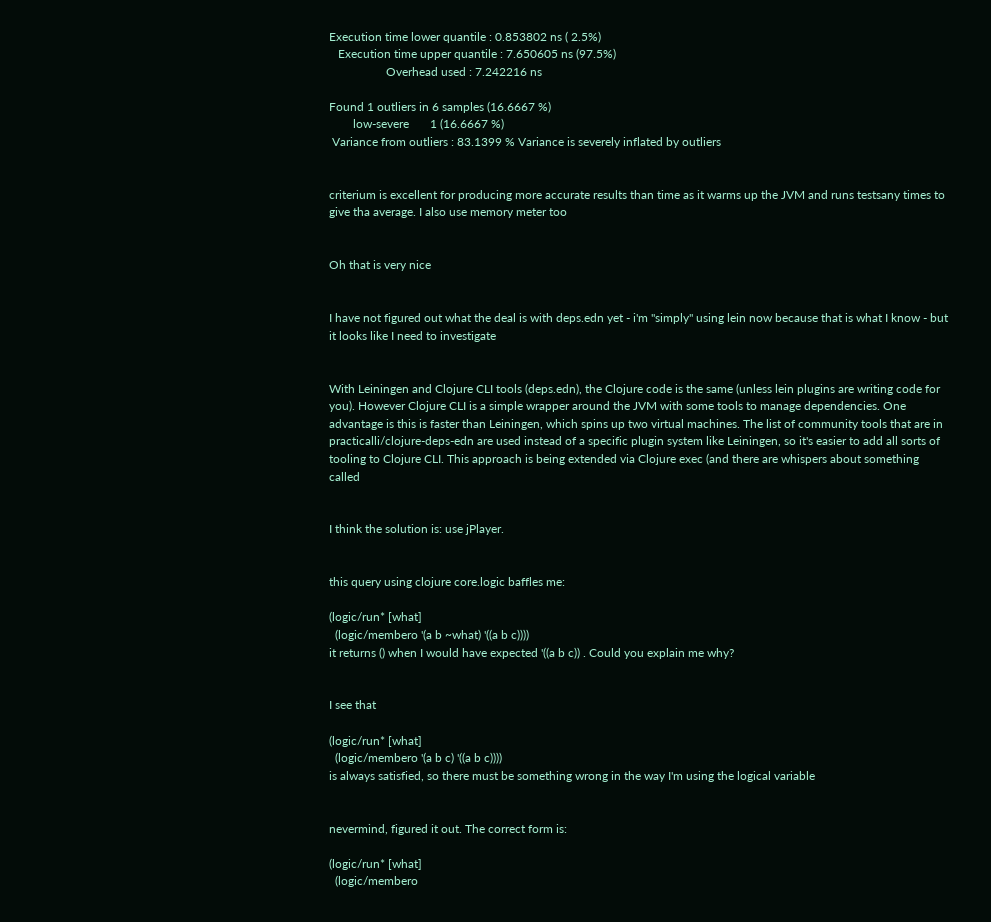Execution time lower quantile : 0.853802 ns ( 2.5%)
   Execution time upper quantile : 7.650605 ns (97.5%)
                   Overhead used : 7.242216 ns

Found 1 outliers in 6 samples (16.6667 %)
        low-severe       1 (16.6667 %)
 Variance from outliers : 83.1399 % Variance is severely inflated by outliers


criterium is excellent for producing more accurate results than time as it warms up the JVM and runs testsany times to give tha average. I also use memory meter too


Oh that is very nice


I have not figured out what the deal is with deps.edn yet - i'm "simply" using lein now because that is what I know - but it looks like I need to investigate


With Leiningen and Clojure CLI tools (deps.edn), the Clojure code is the same (unless lein plugins are writing code for you). However Clojure CLI is a simple wrapper around the JVM with some tools to manage dependencies. One advantage is this is faster than Leiningen, which spins up two virtual machines. The list of community tools that are in practicalli/clojure-deps-edn are used instead of a specific plugin system like Leiningen, so it's easier to add all sorts of tooling to Clojure CLI. This approach is being extended via Clojure exec (and there are whispers about something called


I think the solution is: use jPlayer.


this query using clojure core.logic baffles me:

(logic/run* [what]
  (logic/membero '(a b ~what) '((a b c))))
it returns () when I would have expected '((a b c)) . Could you explain me why?


I see that

(logic/run* [what]
  (logic/membero '(a b c) '((a b c))))
is always satisfied, so there must be something wrong in the way I'm using the logical variable


nevermind, figured it out. The correct form is:

(logic/run* [what]
  (logic/membero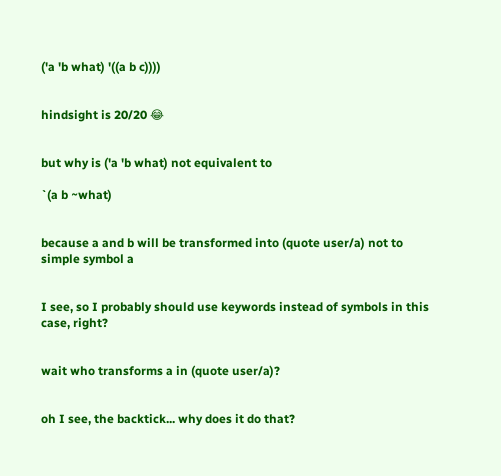('a 'b what) '((a b c))))


hindsight is 20/20 😂


but why is ('a 'b what) not equivalent to

`(a b ~what)


because a and b will be transformed into (quote user/a) not to simple symbol a


I see, so I probably should use keywords instead of symbols in this case, right?


wait who transforms a in (quote user/a)?


oh I see, the backtick... why does it do that?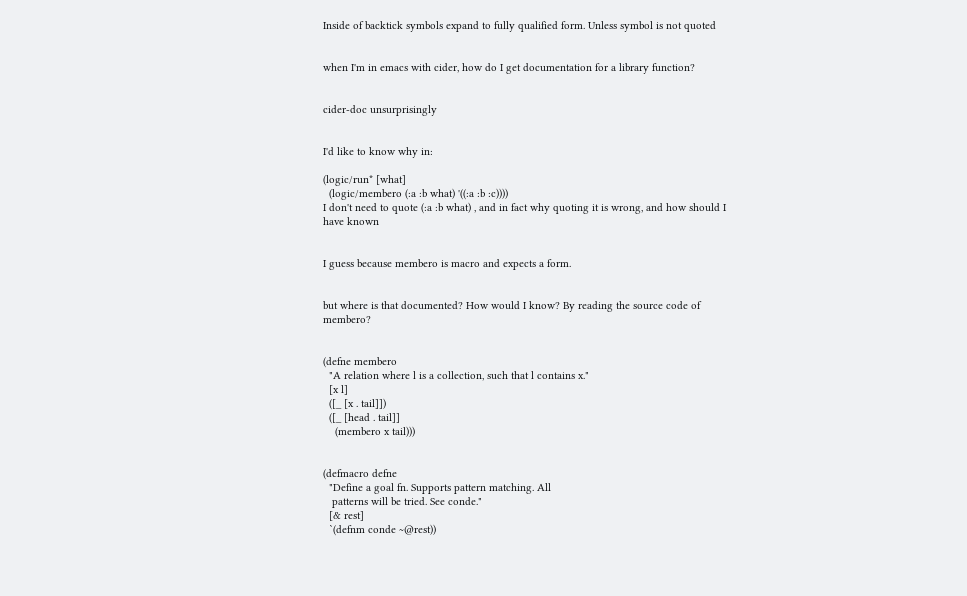Inside of backtick symbols expand to fully qualified form. Unless symbol is not quoted


when I'm in emacs with cider, how do I get documentation for a library function?


cider-doc unsurprisingly


I'd like to know why in:

(logic/run* [what]
  (logic/membero (:a :b what) '((:a :b :c))))
I don't need to quote (:a :b what) , and in fact why quoting it is wrong, and how should I have known


I guess because membero is macro and expects a form.


but where is that documented? How would I know? By reading the source code of membero?


(defne membero
  "A relation where l is a collection, such that l contains x."
  [x l]
  ([_ [x . tail]])
  ([_ [head . tail]]
    (membero x tail)))


(defmacro defne
  "Define a goal fn. Supports pattern matching. All
   patterns will be tried. See conde."
  [& rest]
  `(defnm conde ~@rest))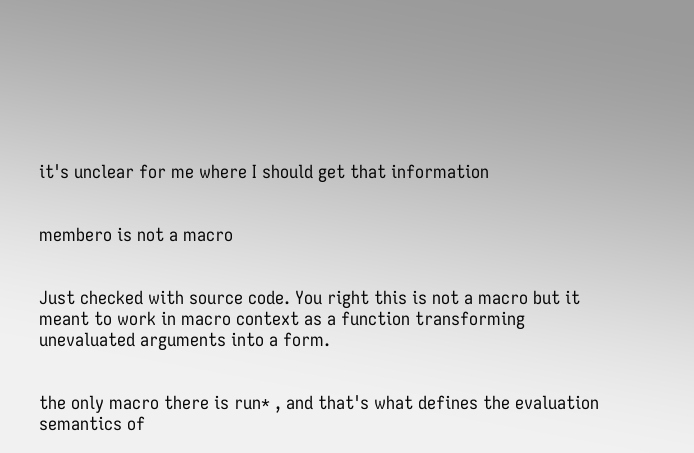it's unclear for me where I should get that information


membero is not a macro


Just checked with source code. You right this is not a macro but it meant to work in macro context as a function transforming unevaluated arguments into a form.


the only macro there is run* , and that's what defines the evaluation semantics of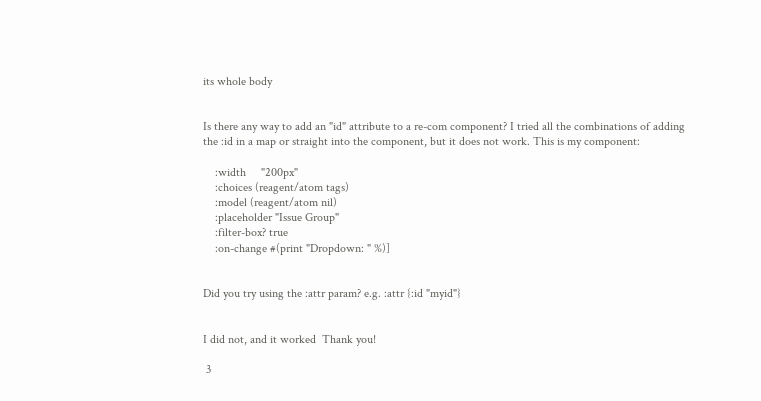its whole body


Is there any way to add an "id" attribute to a re-com component? I tried all the combinations of adding the :id in a map or straight into the component, but it does not work. This is my component:

    :width     "200px"
    :choices (reagent/atom tags)
    :model (reagent/atom nil)
    :placeholder "Issue Group"
    :filter-box? true
    :on-change #(print "Dropdown: " %)]


Did you try using the :attr param? e.g. :attr {:id "myid"}


I did not, and it worked  Thank you!

 3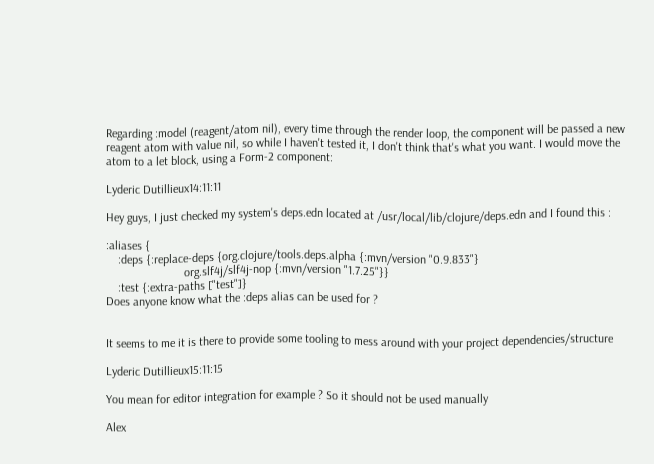Regarding :model (reagent/atom nil), every time through the render loop, the component will be passed a new reagent atom with value nil, so while I haven't tested it, I don't think that's what you want. I would move the atom to a let block, using a Form-2 component:

Lyderic Dutillieux14:11:11

Hey guys, I just checked my system's deps.edn located at /usr/local/lib/clojure/deps.edn and I found this :

:aliases {
    :deps {:replace-deps {org.clojure/tools.deps.alpha {:mvn/version "0.9.833"}
                          org.slf4j/slf4j-nop {:mvn/version "1.7.25"}}
    :test {:extra-paths ["test"]}
Does anyone know what the :deps alias can be used for ?


It seems to me it is there to provide some tooling to mess around with your project dependencies/structure

Lyderic Dutillieux15:11:15

You mean for editor integration for example ? So it should not be used manually

Alex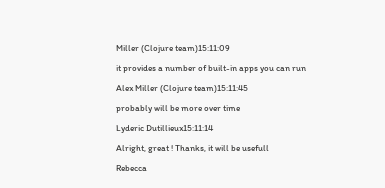Miller (Clojure team)15:11:09

it provides a number of built-in apps you can run

Alex Miller (Clojure team)15:11:45

probably will be more over time

Lyderic Dutillieux15:11:14

Alright, great ! Thanks, it will be usefull

Rebecca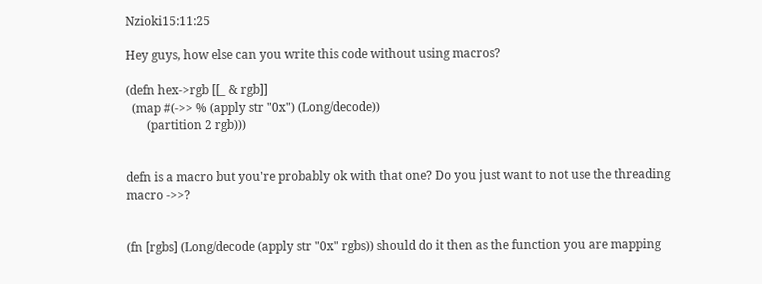Nzioki15:11:25

Hey guys, how else can you write this code without using macros?

(defn hex->rgb [[_ & rgb]]
  (map #(->> % (apply str "0x") (Long/decode))
       (partition 2 rgb)))


defn is a macro but you're probably ok with that one? Do you just want to not use the threading macro ->>?


(fn [rgbs] (Long/decode (apply str "0x" rgbs)) should do it then as the function you are mapping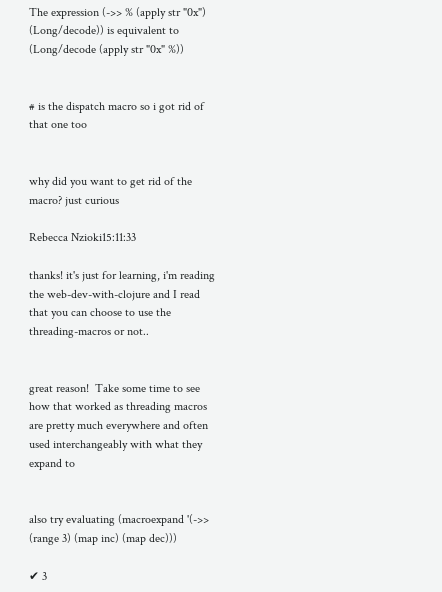The expression (->> % (apply str "0x") (Long/decode)) is equivalent to (Long/decode (apply str "0x" %))


# is the dispatch macro so i got rid of that one too


why did you want to get rid of the macro? just curious

Rebecca Nzioki15:11:33

thanks! it's just for learning, i'm reading the web-dev-with-clojure and I read that you can choose to use the threading-macros or not..


great reason!  Take some time to see how that worked as threading macros are pretty much everywhere and often used interchangeably with what they expand to


also try evaluating (macroexpand '(->> (range 3) (map inc) (map dec)))

✔ 3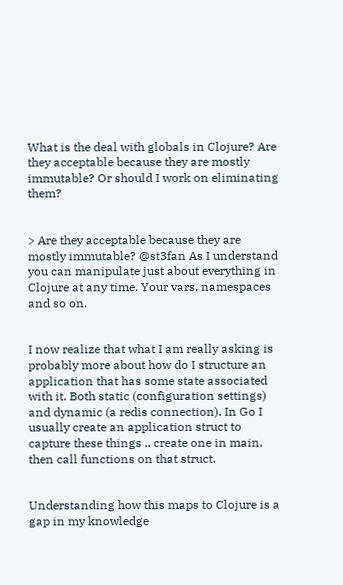What is the deal with globals in Clojure? Are they acceptable because they are mostly immutable? Or should I work on eliminating them?


> Are they acceptable because they are mostly immutable? @st3fan As I understand you can manipulate just about everything in Clojure at any time. Your vars, namespaces and so on.


I now realize that what I am really asking is probably more about how do I structure an application that has some state associated with it. Both static (configuration settings) and dynamic (a redis connection). In Go I usually create an application struct to capture these things .. create one in main, then call functions on that struct.


Understanding how this maps to Clojure is a gap in my knowledge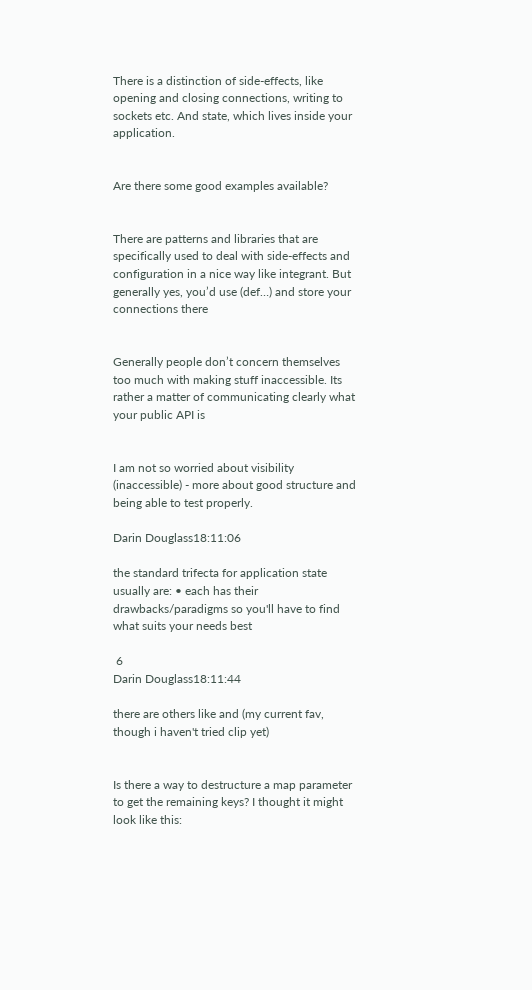There is a distinction of side-effects, like opening and closing connections, writing to sockets etc. And state, which lives inside your application.


Are there some good examples available?


There are patterns and libraries that are specifically used to deal with side-effects and configuration in a nice way like integrant. But generally yes, you’d use (def…) and store your connections there


Generally people don’t concern themselves too much with making stuff inaccessible. Its rather a matter of communicating clearly what your public API is


I am not so worried about visibility (inaccessible) - more about good structure and being able to test properly.

Darin Douglass18:11:06

the standard trifecta for application state usually are: • each has their drawbacks/paradigms so you'll have to find what suits your needs best

 6
Darin Douglass18:11:44

there are others like and (my current fav, though i haven't tried clip yet)


Is there a way to destructure a map parameter to get the remaining keys? I thought it might look like this: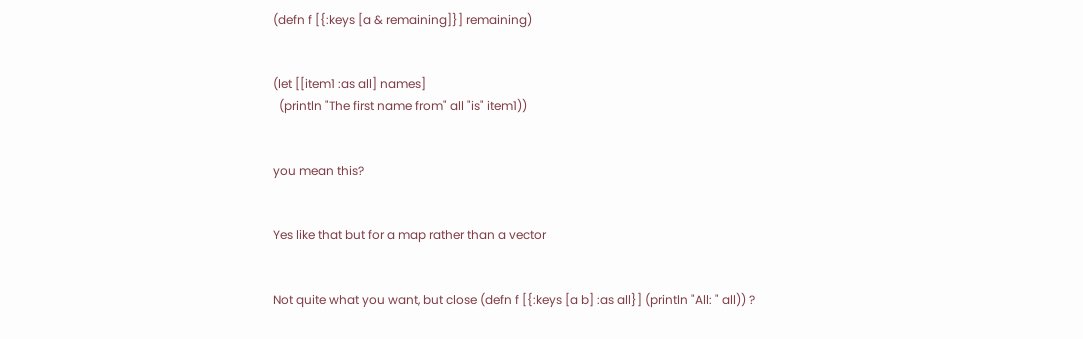(defn f [{:keys [a & remaining]}] remaining)


(let [[item1 :as all] names]
  (println "The first name from" all "is" item1))


you mean this?


Yes like that but for a map rather than a vector


Not quite what you want, but close (defn f [{:keys [a b] :as all}] (println "All: " all)) ?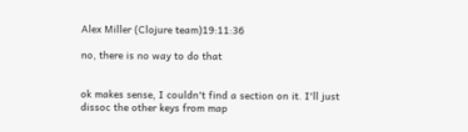Alex Miller (Clojure team)19:11:36

no, there is no way to do that


ok makes sense, I couldn't find a section on it. I'll just dissoc the other keys from map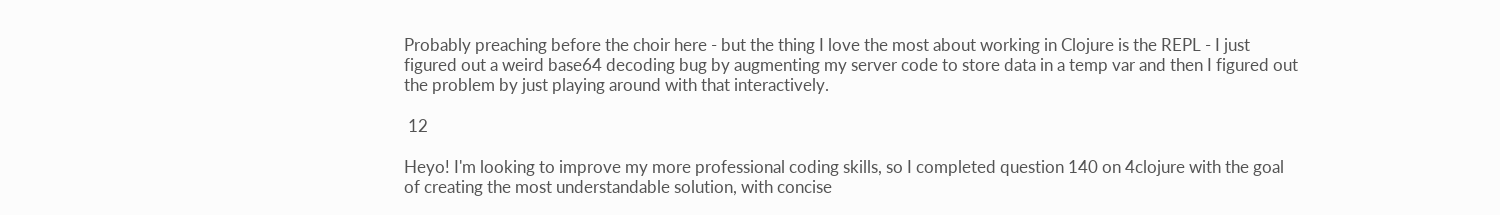Probably preaching before the choir here - but the thing I love the most about working in Clojure is the REPL - I just figured out a weird base64 decoding bug by augmenting my server code to store data in a temp var and then I figured out the problem by just playing around with that interactively.

 12

Heyo! I'm looking to improve my more professional coding skills, so I completed question 140 on 4clojure with the goal of creating the most understandable solution, with concise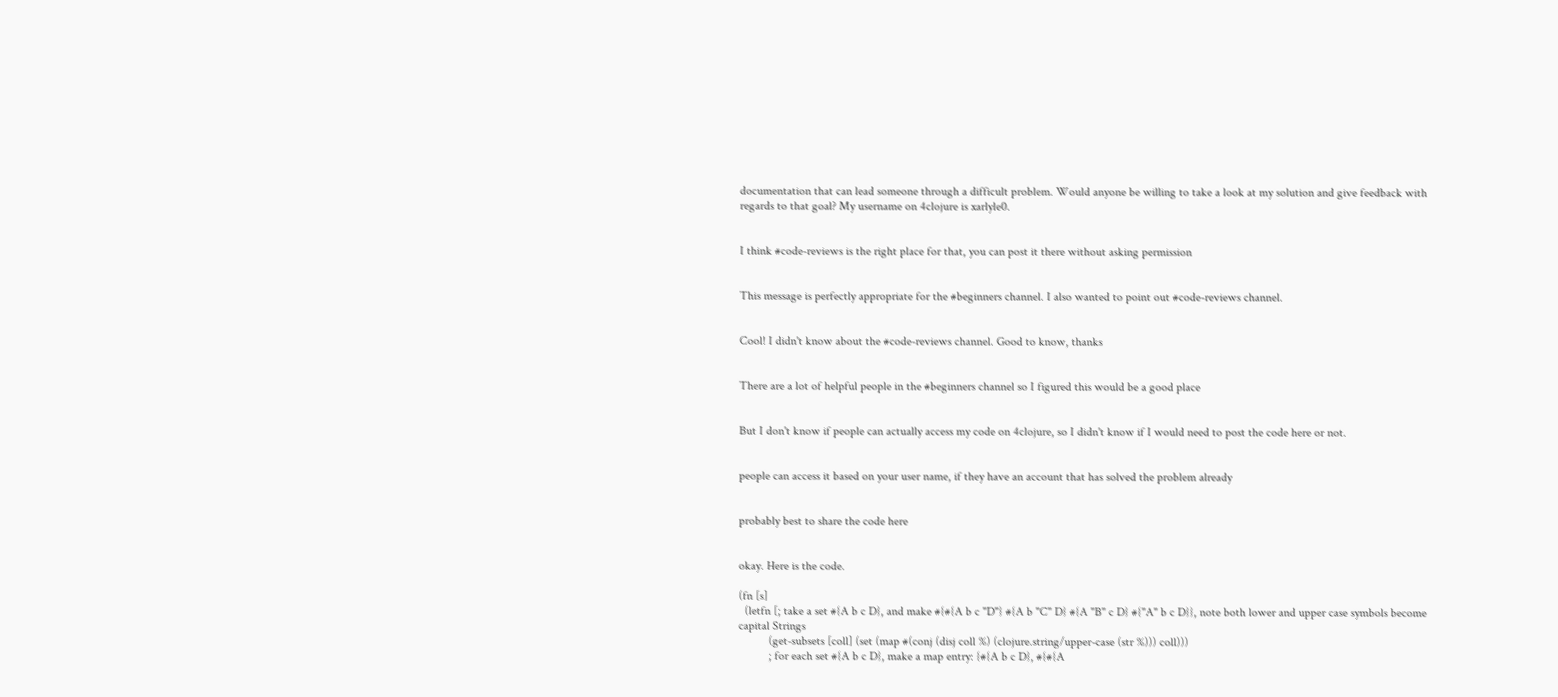documentation that can lead someone through a difficult problem. Would anyone be willing to take a look at my solution and give feedback with regards to that goal? My username on 4clojure is xarlyle0.


I think #code-reviews is the right place for that, you can post it there without asking permission


This message is perfectly appropriate for the #beginners channel. I also wanted to point out #code-reviews channel.


Cool! I didn't know about the #code-reviews channel. Good to know, thanks


There are a lot of helpful people in the #beginners channel so I figured this would be a good place


But I don't know if people can actually access my code on 4clojure, so I didn't know if I would need to post the code here or not.


people can access it based on your user name, if they have an account that has solved the problem already


probably best to share the code here


okay. Here is the code.

(fn [s]
  (letfn [; take a set #{A b c D}, and make #{#{A b c "D"} #{A b "C" D} #{A "B" c D} #{"A" b c D}}, note both lower and upper case symbols become capital Strings
          (get-subsets [coll] (set (map #(conj (disj coll %) (clojure.string/upper-case (str %))) coll)))
          ; for each set #{A b c D}, make a map entry: {#{A b c D}, #{#{A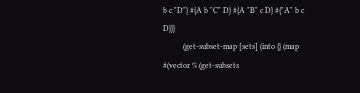b c "D"} #{A b "C" D} #{A "B" c D} #{"A" b c D}}}
          (get-subset-map [sets] (into {} (map #(vector % (get-subsets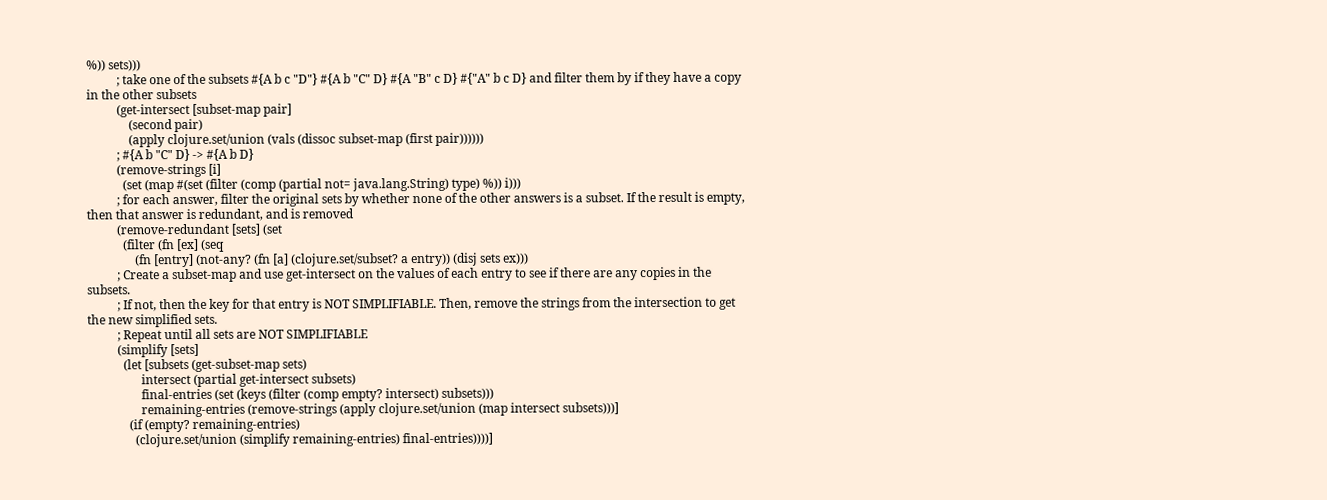%)) sets)))
          ; take one of the subsets #{A b c "D"} #{A b "C" D} #{A "B" c D} #{"A" b c D} and filter them by if they have a copy in the other subsets
          (get-intersect [subset-map pair]
              (second pair)
              (apply clojure.set/union (vals (dissoc subset-map (first pair))))))
          ; #{A b "C" D} -> #{A b D}
          (remove-strings [i]
            (set (map #(set (filter (comp (partial not= java.lang.String) type) %)) i)))
          ; for each answer, filter the original sets by whether none of the other answers is a subset. If the result is empty, then that answer is redundant, and is removed
          (remove-redundant [sets] (set
            (filter (fn [ex] (seq
                (fn [entry] (not-any? (fn [a] (clojure.set/subset? a entry)) (disj sets ex)))
          ; Create a subset-map and use get-intersect on the values of each entry to see if there are any copies in the subsets.
          ; If not, then the key for that entry is NOT SIMPLIFIABLE. Then, remove the strings from the intersection to get the new simplified sets.
          ; Repeat until all sets are NOT SIMPLIFIABLE
          (simplify [sets]
            (let [subsets (get-subset-map sets)
                  intersect (partial get-intersect subsets)
                  final-entries (set (keys (filter (comp empty? intersect) subsets)))
                  remaining-entries (remove-strings (apply clojure.set/union (map intersect subsets)))]
              (if (empty? remaining-entries)
                (clojure.set/union (simplify remaining-entries) final-entries))))]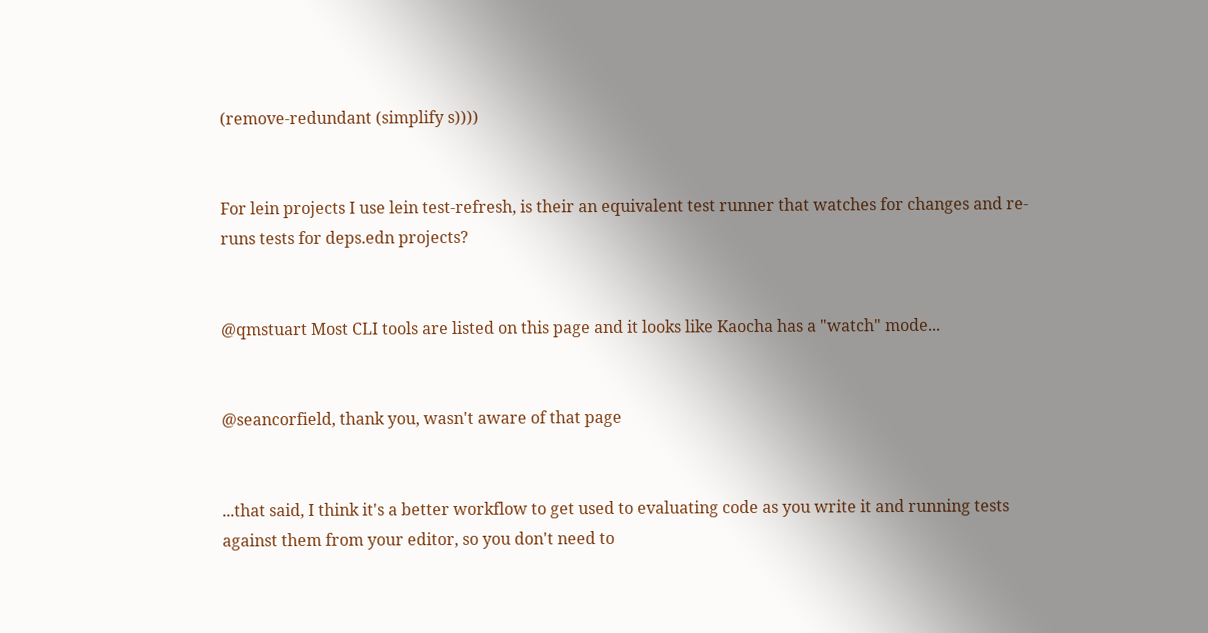(remove-redundant (simplify s))))


For lein projects I use lein test-refresh, is their an equivalent test runner that watches for changes and re-runs tests for deps.edn projects?


@qmstuart Most CLI tools are listed on this page and it looks like Kaocha has a "watch" mode...


@seancorfield, thank you, wasn't aware of that page


...that said, I think it's a better workflow to get used to evaluating code as you write it and running tests against them from your editor, so you don't need to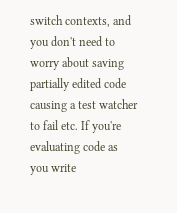switch contexts, and you don't need to worry about saving partially edited code causing a test watcher to fail etc. If you're evaluating code as you write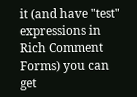it (and have "test" expressions in Rich Comment Forms) you can get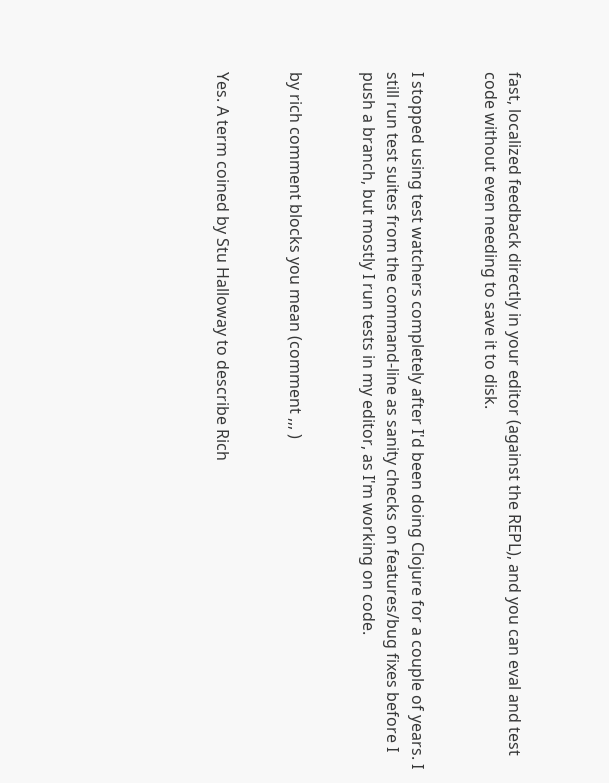fast, localized feedback directly in your editor (against the REPL), and you can eval and test code without even needing to save it to disk.


I stopped using test watchers completely after I'd been doing Clojure for a couple of years. I still run test suites from the command-line as sanity checks on features/bug fixes before I push a branch, but mostly I run tests in my editor, as I'm working on code.


by rich comment blocks you mean (comment ,,, )


Yes. A term coined by Stu Halloway to describe Rich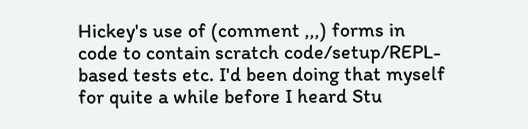Hickey's use of (comment ,,,) forms in code to contain scratch code/setup/REPL-based tests etc. I'd been doing that myself for quite a while before I heard Stu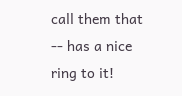call them that -- has a nice ring to it!